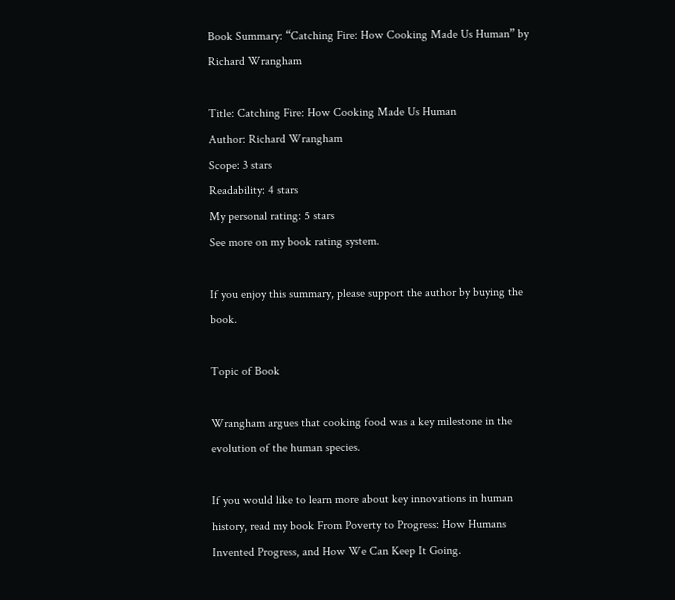Book Summary: “Catching Fire: How Cooking Made Us Human” by Richard Wrangham

Title: Catching Fire: How Cooking Made Us Human
Author: Richard Wrangham
Scope: 3 stars
Readability: 4 stars
My personal rating: 5 stars
See more on my book rating system.

If you enjoy this summary, please support the author by buying the book.

Topic of Book

Wrangham argues that cooking food was a key milestone in the evolution of the human species.

If you would like to learn more about key innovations in human history, read my book From Poverty to Progress: How Humans Invented Progress, and How We Can Keep It Going.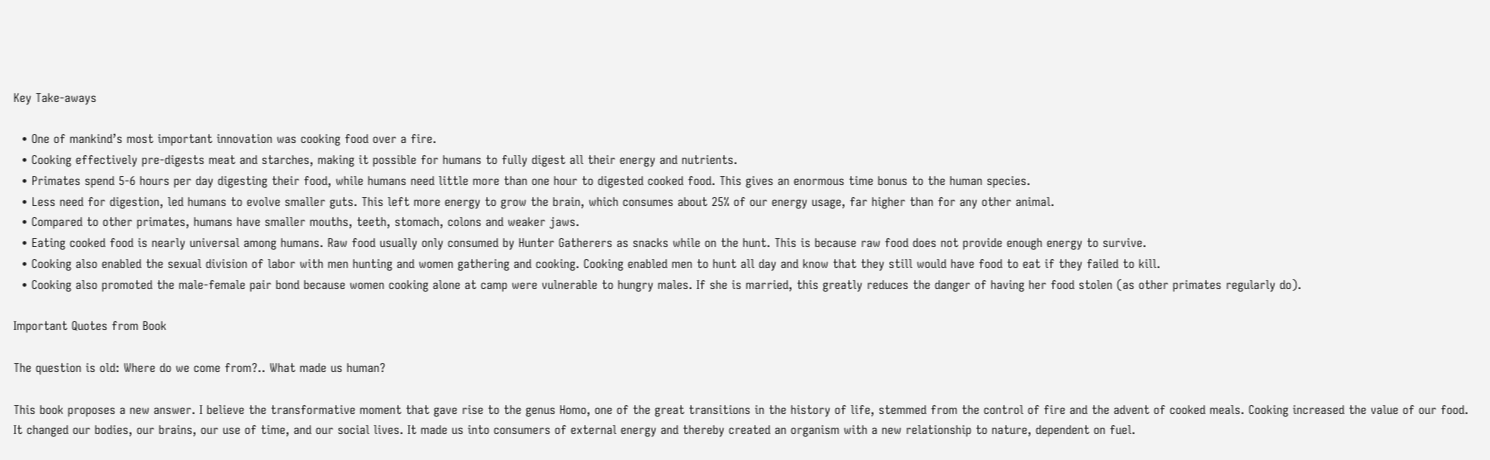Key Take-aways

  • One of mankind’s most important innovation was cooking food over a fire.
  • Cooking effectively pre-digests meat and starches, making it possible for humans to fully digest all their energy and nutrients.
  • Primates spend 5-6 hours per day digesting their food, while humans need little more than one hour to digested cooked food. This gives an enormous time bonus to the human species.
  • Less need for digestion, led humans to evolve smaller guts. This left more energy to grow the brain, which consumes about 25% of our energy usage, far higher than for any other animal.
  • Compared to other primates, humans have smaller mouths, teeth, stomach, colons and weaker jaws.
  • Eating cooked food is nearly universal among humans. Raw food usually only consumed by Hunter Gatherers as snacks while on the hunt. This is because raw food does not provide enough energy to survive.
  • Cooking also enabled the sexual division of labor with men hunting and women gathering and cooking. Cooking enabled men to hunt all day and know that they still would have food to eat if they failed to kill.
  • Cooking also promoted the male-female pair bond because women cooking alone at camp were vulnerable to hungry males. If she is married, this greatly reduces the danger of having her food stolen (as other primates regularly do).

Important Quotes from Book

The question is old: Where do we come from?.. What made us human?

This book proposes a new answer. I believe the transformative moment that gave rise to the genus Homo, one of the great transitions in the history of life, stemmed from the control of fire and the advent of cooked meals. Cooking increased the value of our food. It changed our bodies, our brains, our use of time, and our social lives. It made us into consumers of external energy and thereby created an organism with a new relationship to nature, dependent on fuel.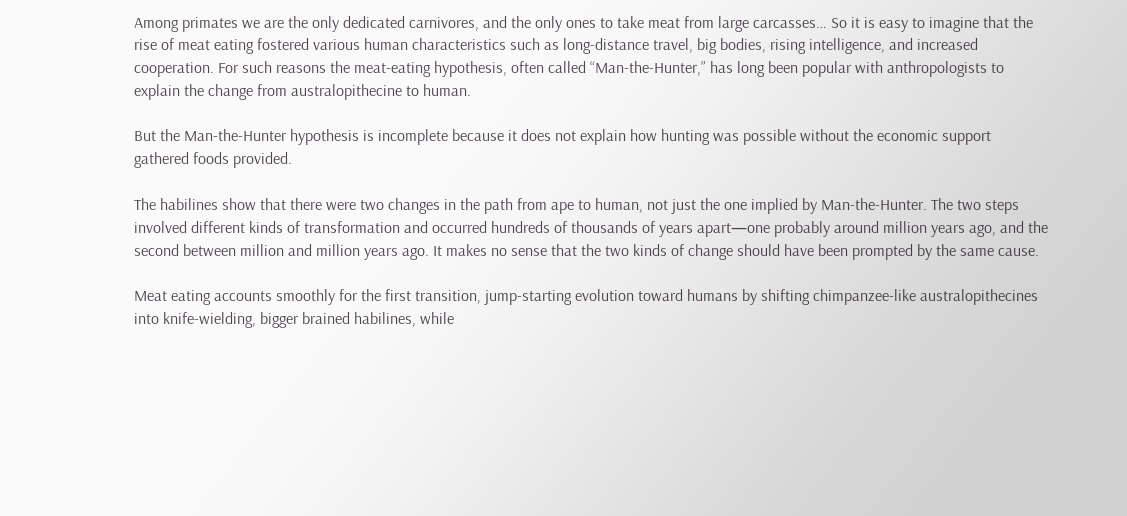Among primates we are the only dedicated carnivores, and the only ones to take meat from large carcasses… So it is easy to imagine that the rise of meat eating fostered various human characteristics such as long-distance travel, big bodies, rising intelligence, and increased cooperation. For such reasons the meat-eating hypothesis, often called “Man-the-Hunter,” has long been popular with anthropologists to explain the change from australopithecine to human.

But the Man-the-Hunter hypothesis is incomplete because it does not explain how hunting was possible without the economic support gathered foods provided.

The habilines show that there were two changes in the path from ape to human, not just the one implied by Man-the-Hunter. The two steps involved different kinds of transformation and occurred hundreds of thousands of years apart—one probably around million years ago, and the second between million and million years ago. It makes no sense that the two kinds of change should have been prompted by the same cause.

Meat eating accounts smoothly for the first transition, jump-starting evolution toward humans by shifting chimpanzee-like australopithecines into knife-wielding, bigger brained habilines, while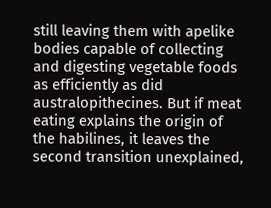still leaving them with apelike bodies capable of collecting and digesting vegetable foods as efficiently as did australopithecines. But if meat eating explains the origin of the habilines, it leaves the second transition unexplained,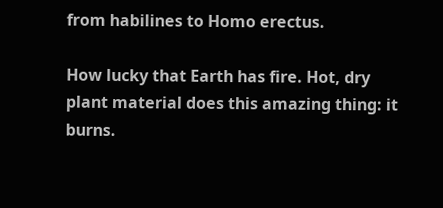from habilines to Homo erectus.

How lucky that Earth has fire. Hot, dry plant material does this amazing thing: it burns.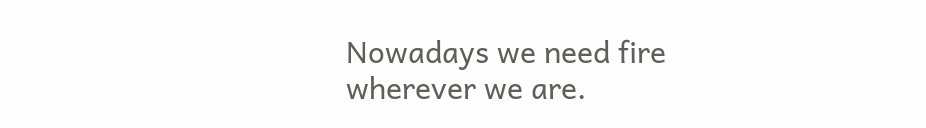Nowadays we need fire wherever we are.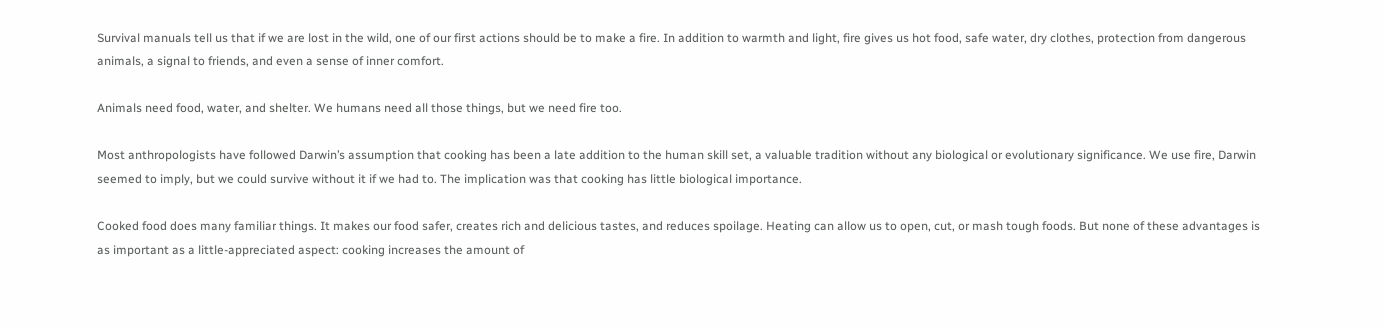Survival manuals tell us that if we are lost in the wild, one of our first actions should be to make a fire. In addition to warmth and light, fire gives us hot food, safe water, dry clothes, protection from dangerous animals, a signal to friends, and even a sense of inner comfort.

Animals need food, water, and shelter. We humans need all those things, but we need fire too.

Most anthropologists have followed Darwin’s assumption that cooking has been a late addition to the human skill set, a valuable tradition without any biological or evolutionary significance. We use fire, Darwin seemed to imply, but we could survive without it if we had to. The implication was that cooking has little biological importance.

Cooked food does many familiar things. It makes our food safer, creates rich and delicious tastes, and reduces spoilage. Heating can allow us to open, cut, or mash tough foods. But none of these advantages is as important as a little-appreciated aspect: cooking increases the amount of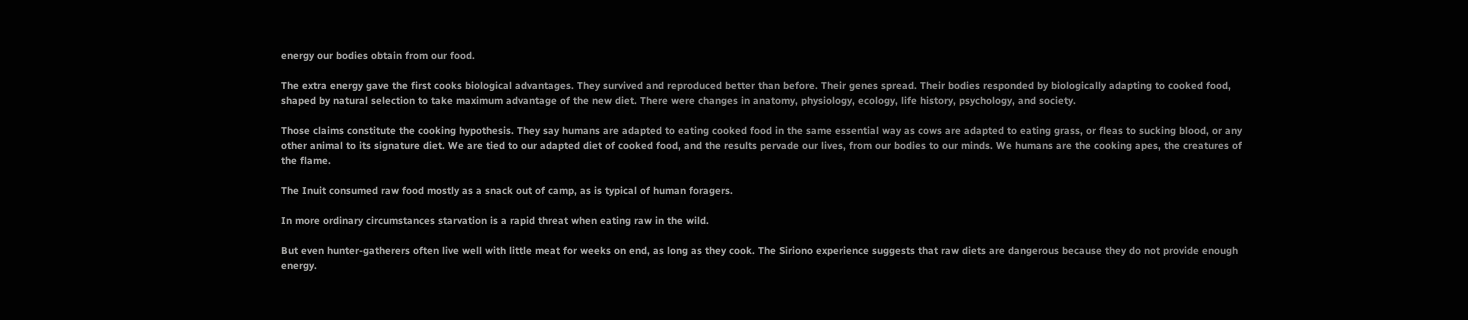energy our bodies obtain from our food.

The extra energy gave the first cooks biological advantages. They survived and reproduced better than before. Their genes spread. Their bodies responded by biologically adapting to cooked food, shaped by natural selection to take maximum advantage of the new diet. There were changes in anatomy, physiology, ecology, life history, psychology, and society.

Those claims constitute the cooking hypothesis. They say humans are adapted to eating cooked food in the same essential way as cows are adapted to eating grass, or fleas to sucking blood, or any other animal to its signature diet. We are tied to our adapted diet of cooked food, and the results pervade our lives, from our bodies to our minds. We humans are the cooking apes, the creatures of the flame.

The Inuit consumed raw food mostly as a snack out of camp, as is typical of human foragers.

In more ordinary circumstances starvation is a rapid threat when eating raw in the wild.

But even hunter-gatherers often live well with little meat for weeks on end, as long as they cook. The Siriono experience suggests that raw diets are dangerous because they do not provide enough energy.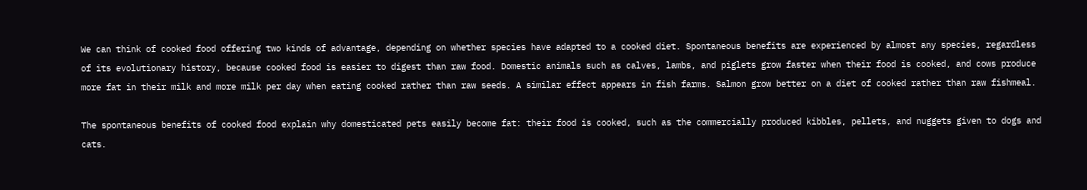We can think of cooked food offering two kinds of advantage, depending on whether species have adapted to a cooked diet. Spontaneous benefits are experienced by almost any species, regardless of its evolutionary history, because cooked food is easier to digest than raw food. Domestic animals such as calves, lambs, and piglets grow faster when their food is cooked, and cows produce more fat in their milk and more milk per day when eating cooked rather than raw seeds. A similar effect appears in fish farms. Salmon grow better on a diet of cooked rather than raw fishmeal.

The spontaneous benefits of cooked food explain why domesticated pets easily become fat: their food is cooked, such as the commercially produced kibbles, pellets, and nuggets given to dogs and cats.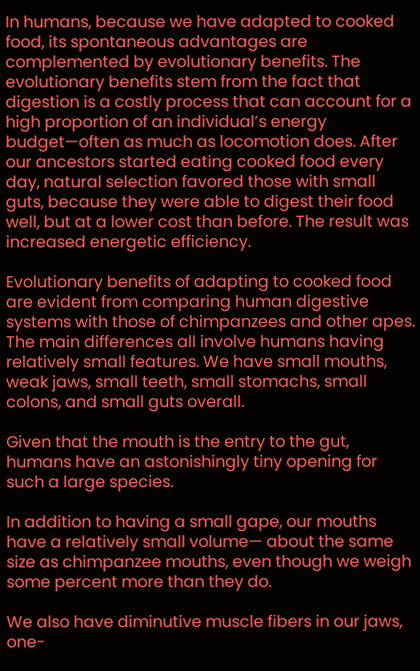In humans, because we have adapted to cooked food, its spontaneous advantages are complemented by evolutionary benefits. The evolutionary benefits stem from the fact that digestion is a costly process that can account for a high proportion of an individual’s energy budget—often as much as locomotion does. After our ancestors started eating cooked food every day, natural selection favored those with small guts, because they were able to digest their food well, but at a lower cost than before. The result was increased energetic efficiency.

Evolutionary benefits of adapting to cooked food are evident from comparing human digestive systems with those of chimpanzees and other apes. The main differences all involve humans having relatively small features. We have small mouths, weak jaws, small teeth, small stomachs, small colons, and small guts overall.

Given that the mouth is the entry to the gut, humans have an astonishingly tiny opening for such a large species.

In addition to having a small gape, our mouths have a relatively small volume— about the same size as chimpanzee mouths, even though we weigh some percent more than they do.

We also have diminutive muscle fibers in our jaws, one-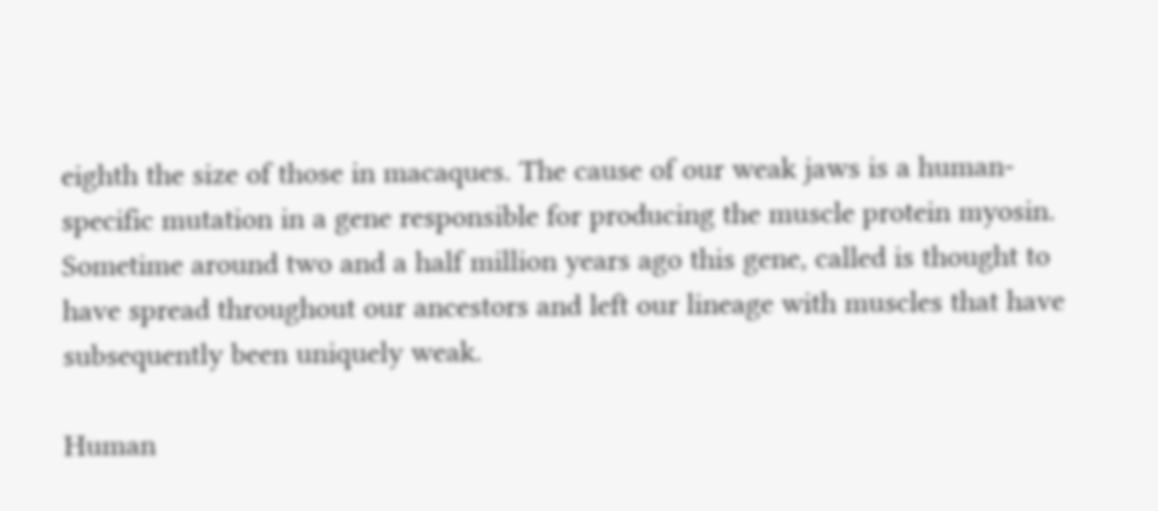eighth the size of those in macaques. The cause of our weak jaws is a human-specific mutation in a gene responsible for producing the muscle protein myosin. Sometime around two and a half million years ago this gene, called is thought to have spread throughout our ancestors and left our lineage with muscles that have subsequently been uniquely weak.

Human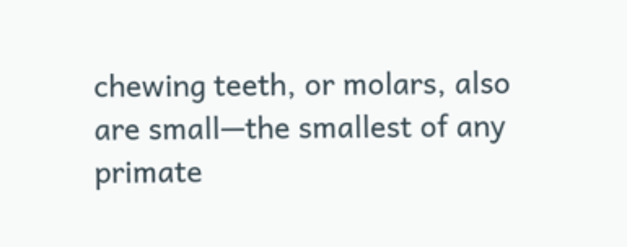chewing teeth, or molars, also are small—the smallest of any primate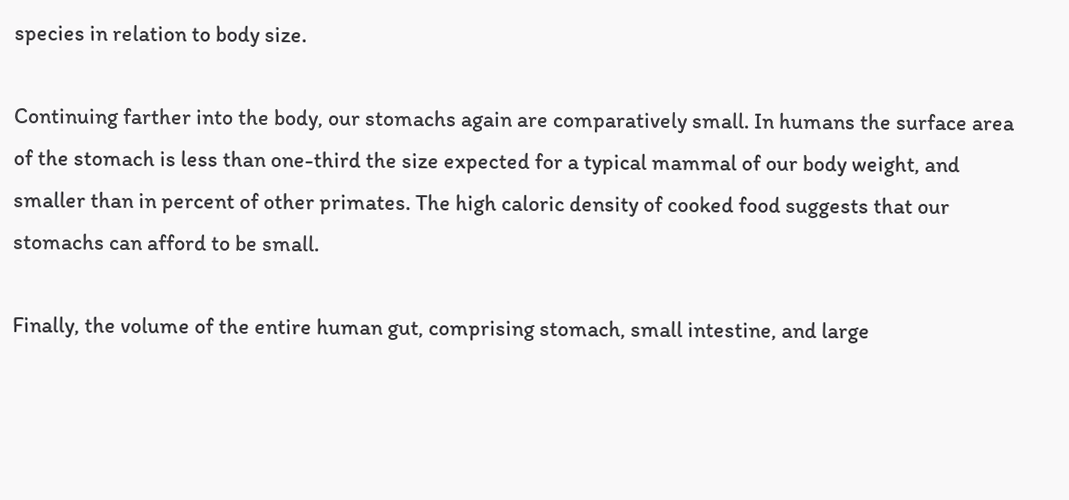species in relation to body size.

Continuing farther into the body, our stomachs again are comparatively small. In humans the surface area of the stomach is less than one-third the size expected for a typical mammal of our body weight, and smaller than in percent of other primates. The high caloric density of cooked food suggests that our stomachs can afford to be small.

Finally, the volume of the entire human gut, comprising stomach, small intestine, and large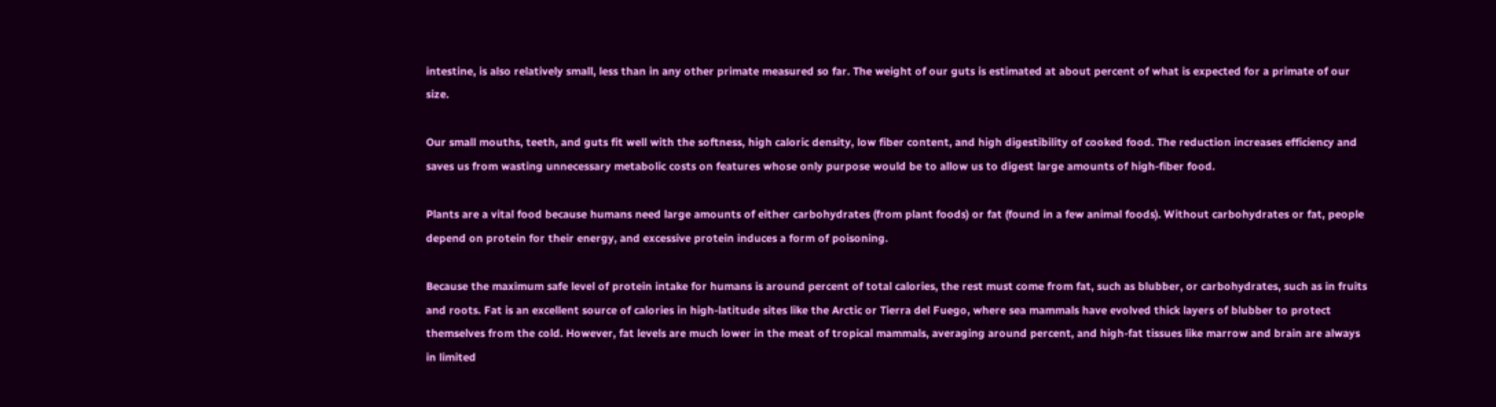intestine, is also relatively small, less than in any other primate measured so far. The weight of our guts is estimated at about percent of what is expected for a primate of our size.

Our small mouths, teeth, and guts fit well with the softness, high caloric density, low fiber content, and high digestibility of cooked food. The reduction increases efficiency and saves us from wasting unnecessary metabolic costs on features whose only purpose would be to allow us to digest large amounts of high-fiber food.

Plants are a vital food because humans need large amounts of either carbohydrates (from plant foods) or fat (found in a few animal foods). Without carbohydrates or fat, people depend on protein for their energy, and excessive protein induces a form of poisoning.

Because the maximum safe level of protein intake for humans is around percent of total calories, the rest must come from fat, such as blubber, or carbohydrates, such as in fruits and roots. Fat is an excellent source of calories in high-latitude sites like the Arctic or Tierra del Fuego, where sea mammals have evolved thick layers of blubber to protect themselves from the cold. However, fat levels are much lower in the meat of tropical mammals, averaging around percent, and high-fat tissues like marrow and brain are always in limited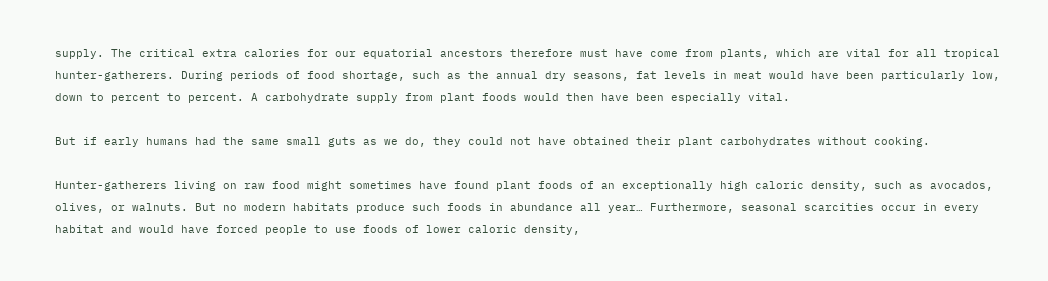supply. The critical extra calories for our equatorial ancestors therefore must have come from plants, which are vital for all tropical hunter-gatherers. During periods of food shortage, such as the annual dry seasons, fat levels in meat would have been particularly low, down to percent to percent. A carbohydrate supply from plant foods would then have been especially vital.

But if early humans had the same small guts as we do, they could not have obtained their plant carbohydrates without cooking.

Hunter-gatherers living on raw food might sometimes have found plant foods of an exceptionally high caloric density, such as avocados, olives, or walnuts. But no modern habitats produce such foods in abundance all year… Furthermore, seasonal scarcities occur in every habitat and would have forced people to use foods of lower caloric density,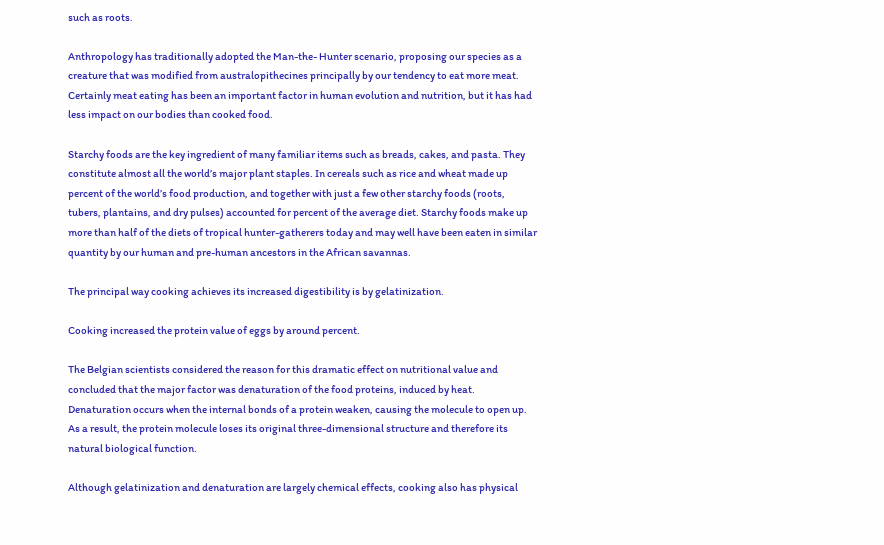such as roots.

Anthropology has traditionally adopted the Man-the- Hunter scenario, proposing our species as a creature that was modified from australopithecines principally by our tendency to eat more meat. Certainly meat eating has been an important factor in human evolution and nutrition, but it has had less impact on our bodies than cooked food.

Starchy foods are the key ingredient of many familiar items such as breads, cakes, and pasta. They constitute almost all the world’s major plant staples. In cereals such as rice and wheat made up percent of the world’s food production, and together with just a few other starchy foods (roots, tubers, plantains, and dry pulses) accounted for percent of the average diet. Starchy foods make up more than half of the diets of tropical hunter-gatherers today and may well have been eaten in similar quantity by our human and pre-human ancestors in the African savannas.

The principal way cooking achieves its increased digestibility is by gelatinization.

Cooking increased the protein value of eggs by around percent.

The Belgian scientists considered the reason for this dramatic effect on nutritional value and concluded that the major factor was denaturation of the food proteins, induced by heat. Denaturation occurs when the internal bonds of a protein weaken, causing the molecule to open up. As a result, the protein molecule loses its original three-dimensional structure and therefore its natural biological function.

Although gelatinization and denaturation are largely chemical effects, cooking also has physical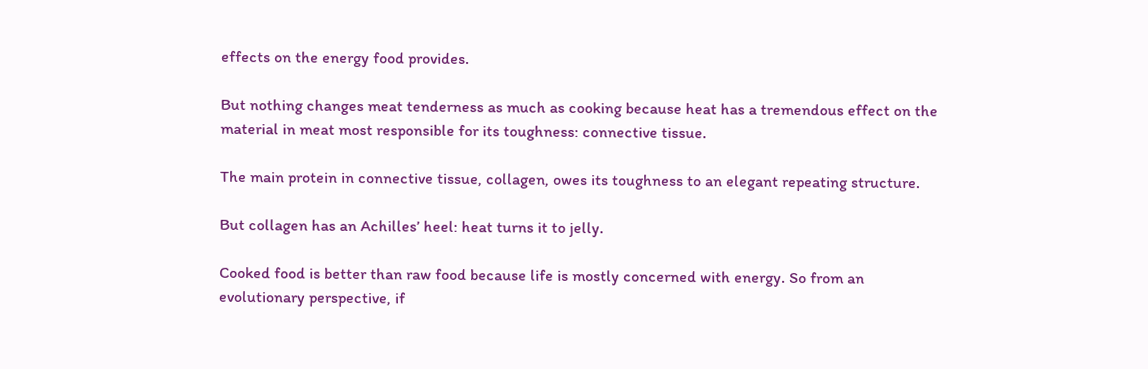effects on the energy food provides.

But nothing changes meat tenderness as much as cooking because heat has a tremendous effect on the material in meat most responsible for its toughness: connective tissue.

The main protein in connective tissue, collagen, owes its toughness to an elegant repeating structure.

But collagen has an Achilles’ heel: heat turns it to jelly.

Cooked food is better than raw food because life is mostly concerned with energy. So from an evolutionary perspective, if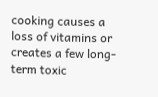cooking causes a loss of vitamins or creates a few long-term toxic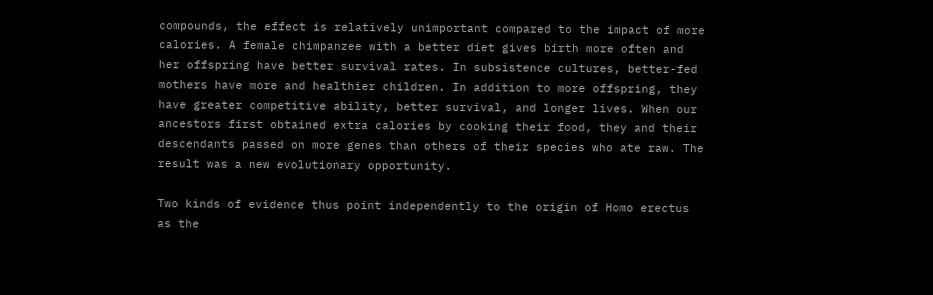compounds, the effect is relatively unimportant compared to the impact of more calories. A female chimpanzee with a better diet gives birth more often and her offspring have better survival rates. In subsistence cultures, better-fed mothers have more and healthier children. In addition to more offspring, they have greater competitive ability, better survival, and longer lives. When our ancestors first obtained extra calories by cooking their food, they and their descendants passed on more genes than others of their species who ate raw. The result was a new evolutionary opportunity.

Two kinds of evidence thus point independently to the origin of Homo erectus as the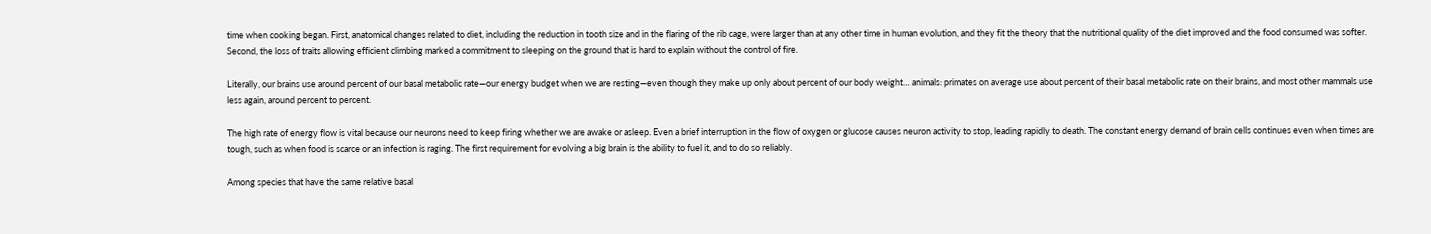time when cooking began. First, anatomical changes related to diet, including the reduction in tooth size and in the flaring of the rib cage, were larger than at any other time in human evolution, and they fit the theory that the nutritional quality of the diet improved and the food consumed was softer. Second, the loss of traits allowing efficient climbing marked a commitment to sleeping on the ground that is hard to explain without the control of fire.

Literally, our brains use around percent of our basal metabolic rate—our energy budget when we are resting—even though they make up only about percent of our body weight… animals: primates on average use about percent of their basal metabolic rate on their brains, and most other mammals use less again, around percent to percent.

The high rate of energy flow is vital because our neurons need to keep firing whether we are awake or asleep. Even a brief interruption in the flow of oxygen or glucose causes neuron activity to stop, leading rapidly to death. The constant energy demand of brain cells continues even when times are tough, such as when food is scarce or an infection is raging. The first requirement for evolving a big brain is the ability to fuel it, and to do so reliably.

Among species that have the same relative basal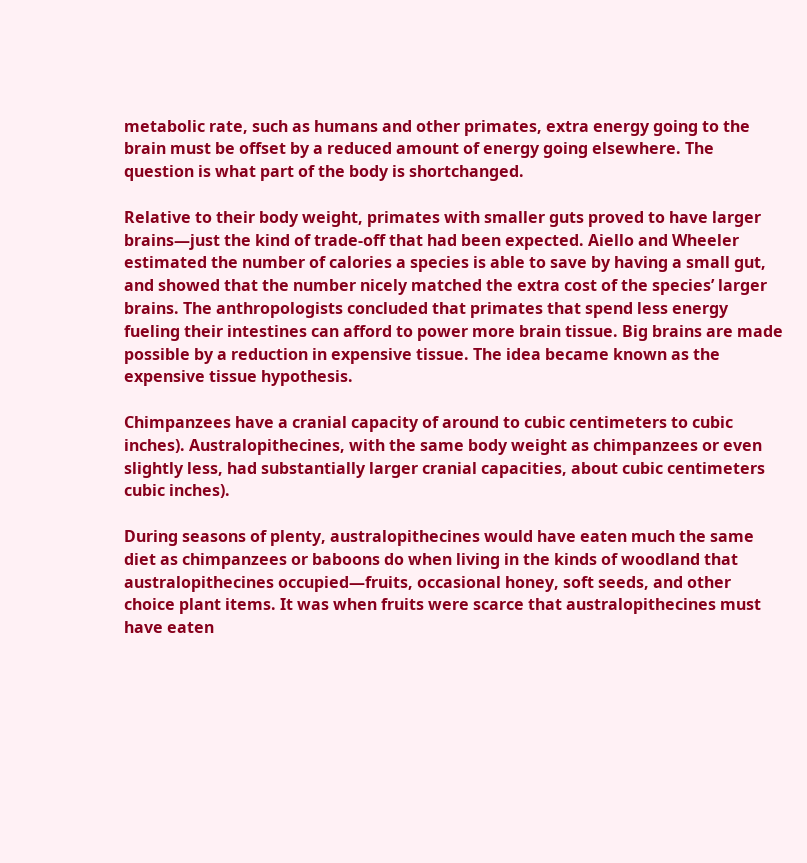metabolic rate, such as humans and other primates, extra energy going to the brain must be offset by a reduced amount of energy going elsewhere. The question is what part of the body is shortchanged.

Relative to their body weight, primates with smaller guts proved to have larger brains—just the kind of trade-off that had been expected. Aiello and Wheeler estimated the number of calories a species is able to save by having a small gut, and showed that the number nicely matched the extra cost of the species’ larger brains. The anthropologists concluded that primates that spend less energy fueling their intestines can afford to power more brain tissue. Big brains are made possible by a reduction in expensive tissue. The idea became known as the expensive tissue hypothesis.

Chimpanzees have a cranial capacity of around to cubic centimeters to cubic inches). Australopithecines, with the same body weight as chimpanzees or even slightly less, had substantially larger cranial capacities, about cubic centimeters cubic inches).

During seasons of plenty, australopithecines would have eaten much the same diet as chimpanzees or baboons do when living in the kinds of woodland that australopithecines occupied—fruits, occasional honey, soft seeds, and other choice plant items. It was when fruits were scarce that australopithecines must have eaten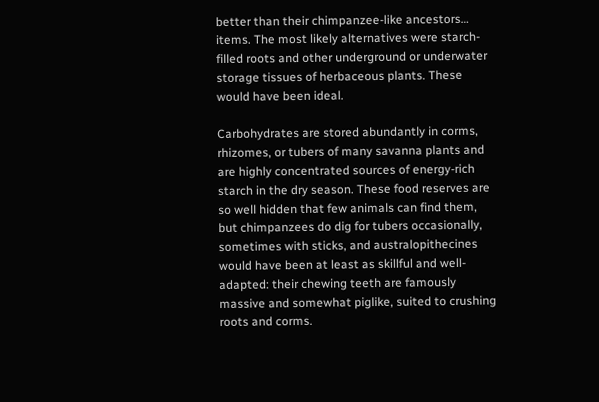better than their chimpanzee-like ancestors… items. The most likely alternatives were starch-filled roots and other underground or underwater storage tissues of herbaceous plants. These would have been ideal.

Carbohydrates are stored abundantly in corms, rhizomes, or tubers of many savanna plants and are highly concentrated sources of energy-rich starch in the dry season. These food reserves are so well hidden that few animals can find them, but chimpanzees do dig for tubers occasionally, sometimes with sticks, and australopithecines would have been at least as skillful and well-adapted: their chewing teeth are famously massive and somewhat piglike, suited to crushing roots and corms.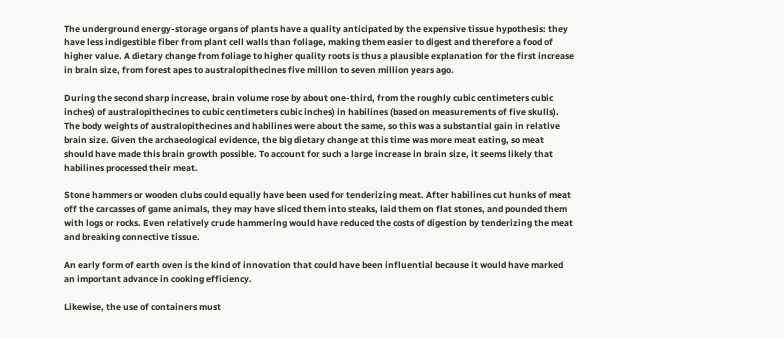The underground energy-storage organs of plants have a quality anticipated by the expensive tissue hypothesis: they have less indigestible fiber from plant cell walls than foliage, making them easier to digest and therefore a food of higher value. A dietary change from foliage to higher quality roots is thus a plausible explanation for the first increase in brain size, from forest apes to australopithecines five million to seven million years ago.

During the second sharp increase, brain volume rose by about one-third, from the roughly cubic centimeters cubic inches) of australopithecines to cubic centimeters cubic inches) in habilines (based on measurements of five skulls). The body weights of australopithecines and habilines were about the same, so this was a substantial gain in relative brain size. Given the archaeological evidence, the big dietary change at this time was more meat eating, so meat should have made this brain growth possible. To account for such a large increase in brain size, it seems likely that habilines processed their meat.

Stone hammers or wooden clubs could equally have been used for tenderizing meat. After habilines cut hunks of meat off the carcasses of game animals, they may have sliced them into steaks, laid them on flat stones, and pounded them with logs or rocks. Even relatively crude hammering would have reduced the costs of digestion by tenderizing the meat and breaking connective tissue.

An early form of earth oven is the kind of innovation that could have been influential because it would have marked an important advance in cooking efficiency.

Likewise, the use of containers must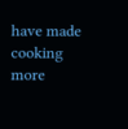have made cooking more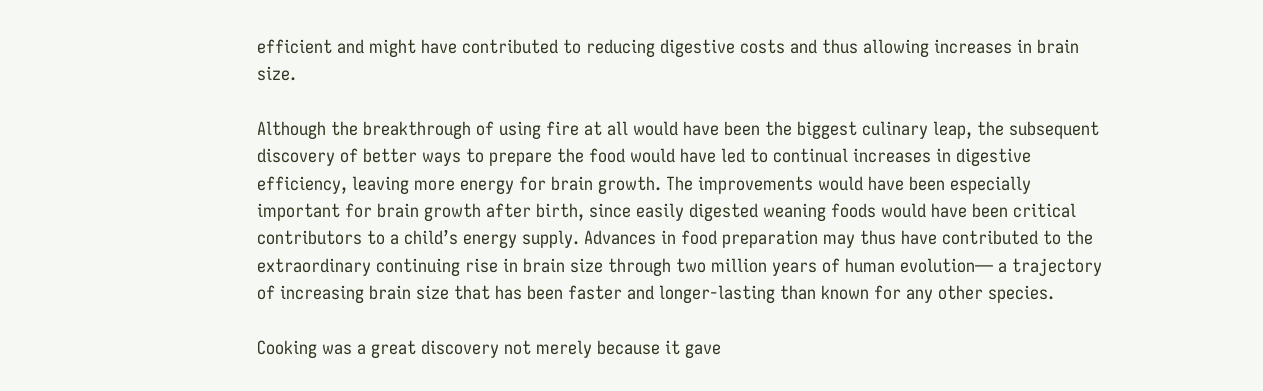efficient and might have contributed to reducing digestive costs and thus allowing increases in brain size.

Although the breakthrough of using fire at all would have been the biggest culinary leap, the subsequent discovery of better ways to prepare the food would have led to continual increases in digestive efficiency, leaving more energy for brain growth. The improvements would have been especially important for brain growth after birth, since easily digested weaning foods would have been critical contributors to a child’s energy supply. Advances in food preparation may thus have contributed to the extraordinary continuing rise in brain size through two million years of human evolution— a trajectory of increasing brain size that has been faster and longer-lasting than known for any other species.

Cooking was a great discovery not merely because it gave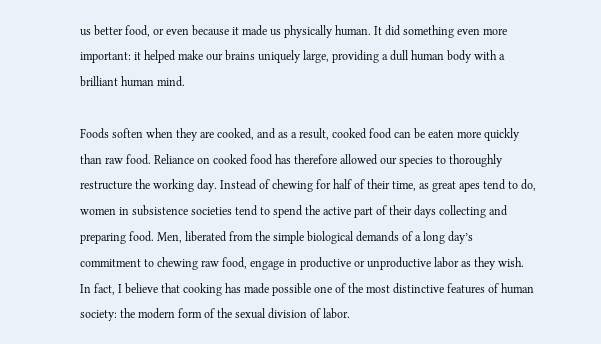us better food, or even because it made us physically human. It did something even more important: it helped make our brains uniquely large, providing a dull human body with a brilliant human mind.

Foods soften when they are cooked, and as a result, cooked food can be eaten more quickly than raw food. Reliance on cooked food has therefore allowed our species to thoroughly restructure the working day. Instead of chewing for half of their time, as great apes tend to do, women in subsistence societies tend to spend the active part of their days collecting and preparing food. Men, liberated from the simple biological demands of a long day’s commitment to chewing raw food, engage in productive or unproductive labor as they wish. In fact, I believe that cooking has made possible one of the most distinctive features of human society: the modern form of the sexual division of labor.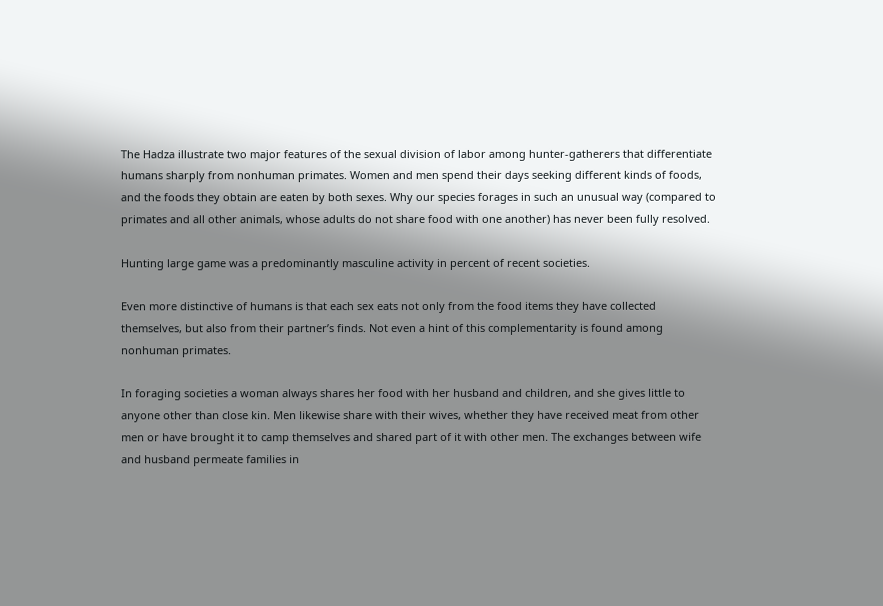The Hadza illustrate two major features of the sexual division of labor among hunter-gatherers that differentiate humans sharply from nonhuman primates. Women and men spend their days seeking different kinds of foods, and the foods they obtain are eaten by both sexes. Why our species forages in such an unusual way (compared to primates and all other animals, whose adults do not share food with one another) has never been fully resolved.

Hunting large game was a predominantly masculine activity in percent of recent societies.

Even more distinctive of humans is that each sex eats not only from the food items they have collected themselves, but also from their partner’s finds. Not even a hint of this complementarity is found among nonhuman primates.

In foraging societies a woman always shares her food with her husband and children, and she gives little to anyone other than close kin. Men likewise share with their wives, whether they have received meat from other men or have brought it to camp themselves and shared part of it with other men. The exchanges between wife and husband permeate families in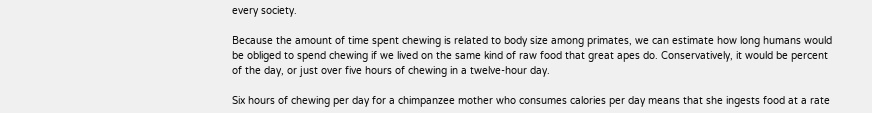every society.

Because the amount of time spent chewing is related to body size among primates, we can estimate how long humans would be obliged to spend chewing if we lived on the same kind of raw food that great apes do. Conservatively, it would be percent of the day, or just over five hours of chewing in a twelve-hour day.

Six hours of chewing per day for a chimpanzee mother who consumes calories per day means that she ingests food at a rate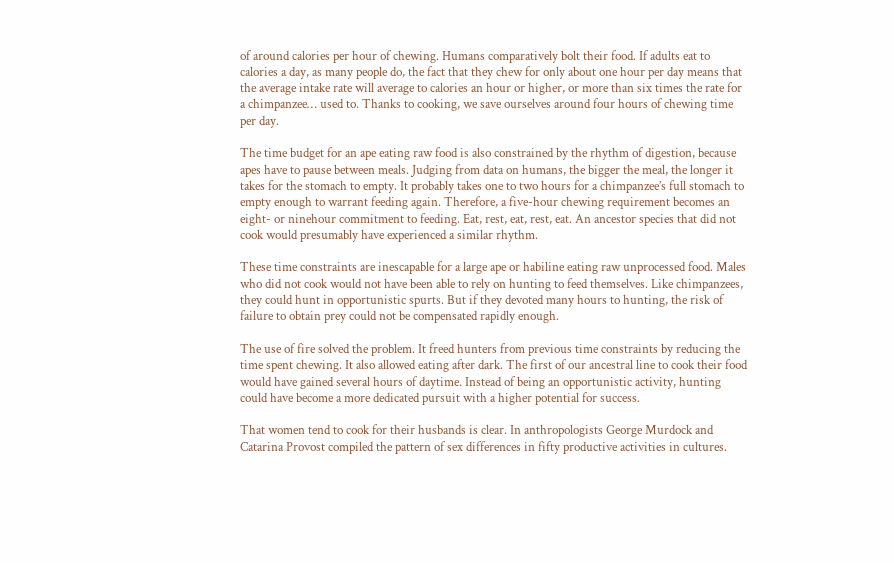of around calories per hour of chewing. Humans comparatively bolt their food. If adults eat to calories a day, as many people do, the fact that they chew for only about one hour per day means that the average intake rate will average to calories an hour or higher, or more than six times the rate for a chimpanzee… used to. Thanks to cooking, we save ourselves around four hours of chewing time per day.

The time budget for an ape eating raw food is also constrained by the rhythm of digestion, because apes have to pause between meals. Judging from data on humans, the bigger the meal, the longer it takes for the stomach to empty. It probably takes one to two hours for a chimpanzee’s full stomach to empty enough to warrant feeding again. Therefore, a five-hour chewing requirement becomes an eight- or ninehour commitment to feeding. Eat, rest, eat, rest, eat. An ancestor species that did not cook would presumably have experienced a similar rhythm.

These time constraints are inescapable for a large ape or habiline eating raw unprocessed food. Males who did not cook would not have been able to rely on hunting to feed themselves. Like chimpanzees, they could hunt in opportunistic spurts. But if they devoted many hours to hunting, the risk of failure to obtain prey could not be compensated rapidly enough.

The use of fire solved the problem. It freed hunters from previous time constraints by reducing the time spent chewing. It also allowed eating after dark. The first of our ancestral line to cook their food would have gained several hours of daytime. Instead of being an opportunistic activity, hunting could have become a more dedicated pursuit with a higher potential for success.

That women tend to cook for their husbands is clear. In anthropologists George Murdock and Catarina Provost compiled the pattern of sex differences in fifty productive activities in cultures.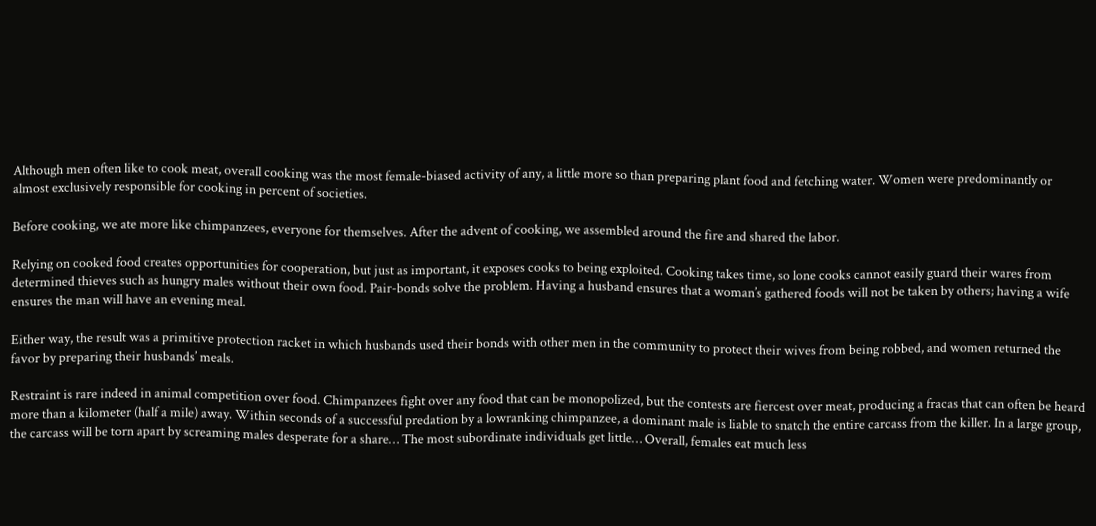Although men often like to cook meat, overall cooking was the most female-biased activity of any, a little more so than preparing plant food and fetching water. Women were predominantly or almost exclusively responsible for cooking in percent of societies.

Before cooking, we ate more like chimpanzees, everyone for themselves. After the advent of cooking, we assembled around the fire and shared the labor.

Relying on cooked food creates opportunities for cooperation, but just as important, it exposes cooks to being exploited. Cooking takes time, so lone cooks cannot easily guard their wares from determined thieves such as hungry males without their own food. Pair-bonds solve the problem. Having a husband ensures that a woman’s gathered foods will not be taken by others; having a wife ensures the man will have an evening meal.

Either way, the result was a primitive protection racket in which husbands used their bonds with other men in the community to protect their wives from being robbed, and women returned the favor by preparing their husbands’ meals.

Restraint is rare indeed in animal competition over food. Chimpanzees fight over any food that can be monopolized, but the contests are fiercest over meat, producing a fracas that can often be heard more than a kilometer (half a mile) away. Within seconds of a successful predation by a lowranking chimpanzee, a dominant male is liable to snatch the entire carcass from the killer. In a large group, the carcass will be torn apart by screaming males desperate for a share… The most subordinate individuals get little… Overall, females eat much less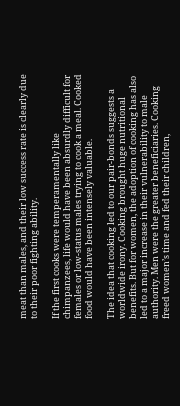meat than males, and their low success rate is clearly due to their poor fighting ability.

If the first cooks were temperamentally like chimpanzees, life would have been absurdly difficult for females or low-status males trying to cook a meal. Cooked food would have been intensely valuable.

The idea that cooking led to our pair-bonds suggests a worldwide irony. Cooking brought huge nutritional benefits. But for women, the adoption of cooking has also led to a major increase in their vulnerability to male authority. Men were the greater beneficiaries. Cooking freed women’s time and fed their children,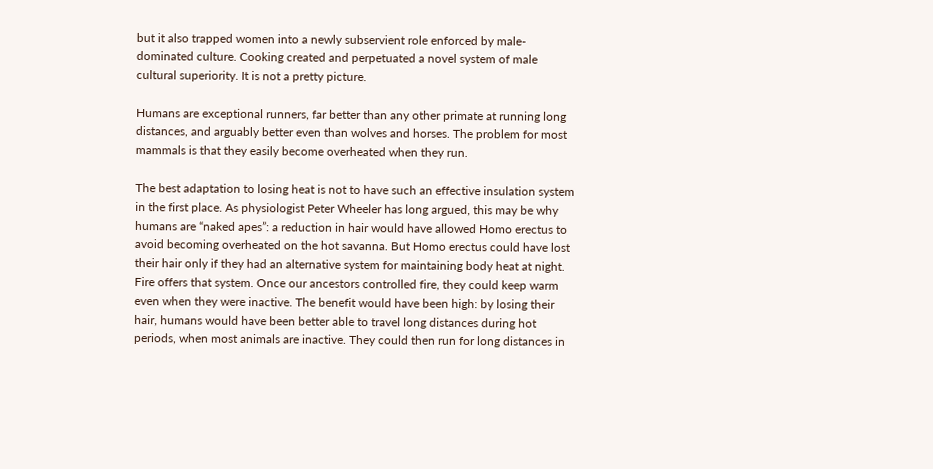but it also trapped women into a newly subservient role enforced by male-dominated culture. Cooking created and perpetuated a novel system of male cultural superiority. It is not a pretty picture.

Humans are exceptional runners, far better than any other primate at running long distances, and arguably better even than wolves and horses. The problem for most mammals is that they easily become overheated when they run.

The best adaptation to losing heat is not to have such an effective insulation system in the first place. As physiologist Peter Wheeler has long argued, this may be why humans are “naked apes”: a reduction in hair would have allowed Homo erectus to avoid becoming overheated on the hot savanna. But Homo erectus could have lost their hair only if they had an alternative system for maintaining body heat at night. Fire offers that system. Once our ancestors controlled fire, they could keep warm even when they were inactive. The benefit would have been high: by losing their hair, humans would have been better able to travel long distances during hot periods, when most animals are inactive. They could then run for long distances in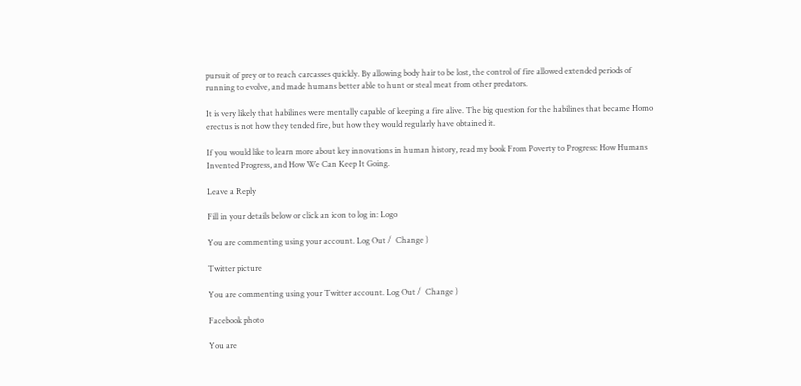pursuit of prey or to reach carcasses quickly. By allowing body hair to be lost, the control of fire allowed extended periods of running to evolve, and made humans better able to hunt or steal meat from other predators.

It is very likely that habilines were mentally capable of keeping a fire alive. The big question for the habilines that became Homo erectus is not how they tended fire, but how they would regularly have obtained it.

If you would like to learn more about key innovations in human history, read my book From Poverty to Progress: How Humans Invented Progress, and How We Can Keep It Going.

Leave a Reply

Fill in your details below or click an icon to log in: Logo

You are commenting using your account. Log Out /  Change )

Twitter picture

You are commenting using your Twitter account. Log Out /  Change )

Facebook photo

You are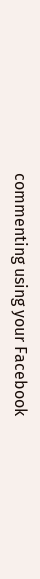commenting using your Facebook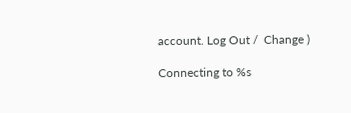account. Log Out /  Change )

Connecting to %s